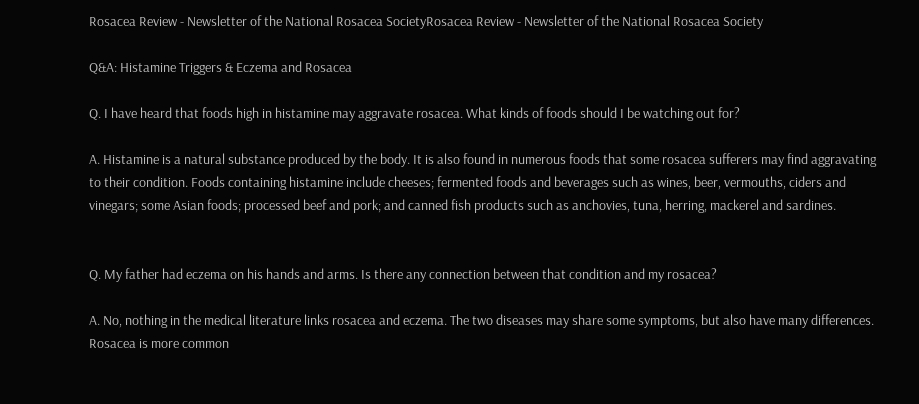Rosacea Review - Newsletter of the National Rosacea SocietyRosacea Review - Newsletter of the National Rosacea Society

Q&A: Histamine Triggers & Eczema and Rosacea

Q. I have heard that foods high in histamine may aggravate rosacea. What kinds of foods should I be watching out for?

A. Histamine is a natural substance produced by the body. It is also found in numerous foods that some rosacea sufferers may find aggravating to their condition. Foods containing histamine include cheeses; fermented foods and beverages such as wines, beer, vermouths, ciders and vinegars; some Asian foods; processed beef and pork; and canned fish products such as anchovies, tuna, herring, mackerel and sardines.


Q. My father had eczema on his hands and arms. Is there any connection between that condition and my rosacea?

A. No, nothing in the medical literature links rosacea and eczema. The two diseases may share some symptoms, but also have many differences. Rosacea is more common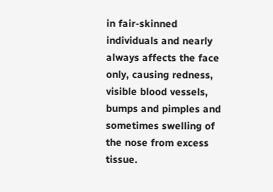in fair-skinned individuals and nearly always affects the face only, causing redness, visible blood vessels, bumps and pimples and sometimes swelling of the nose from excess tissue.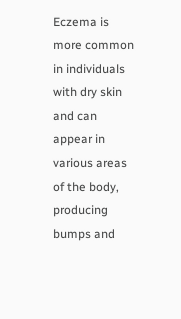Eczema is more common in individuals with dry skin and can appear in various areas of the body, producing bumps and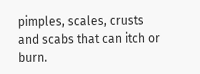pimples, scales, crusts and scabs that can itch or burn.